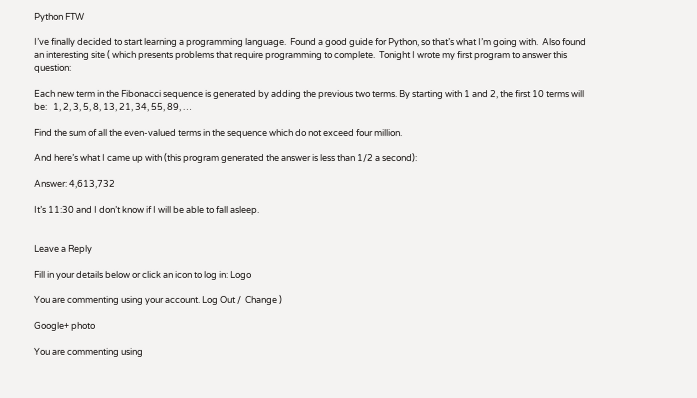Python FTW

I’ve finally decided to start learning a programming language.  Found a good guide for Python, so that’s what I’m going with.  Also found an interesting site ( which presents problems that require programming to complete.  Tonight I wrote my first program to answer this question:

Each new term in the Fibonacci sequence is generated by adding the previous two terms. By starting with 1 and 2, the first 10 terms will be:   1, 2, 3, 5, 8, 13, 21, 34, 55, 89, …

Find the sum of all the even-valued terms in the sequence which do not exceed four million.

And here’s what I came up with (this program generated the answer is less than 1/2 a second):

Answer: 4,613,732

It’s 11:30 and I don’t know if I will be able to fall asleep.


Leave a Reply

Fill in your details below or click an icon to log in: Logo

You are commenting using your account. Log Out /  Change )

Google+ photo

You are commenting using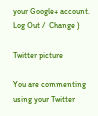your Google+ account. Log Out /  Change )

Twitter picture

You are commenting using your Twitter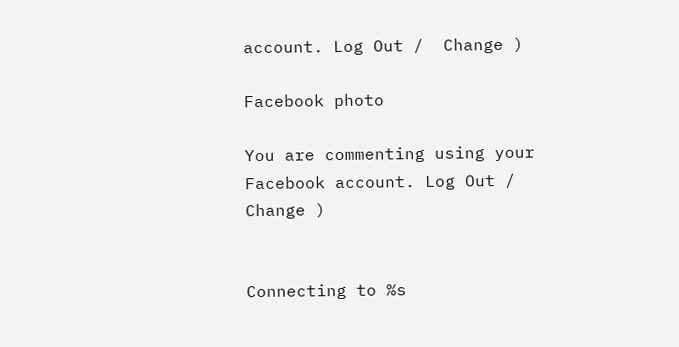account. Log Out /  Change )

Facebook photo

You are commenting using your Facebook account. Log Out /  Change )


Connecting to %s